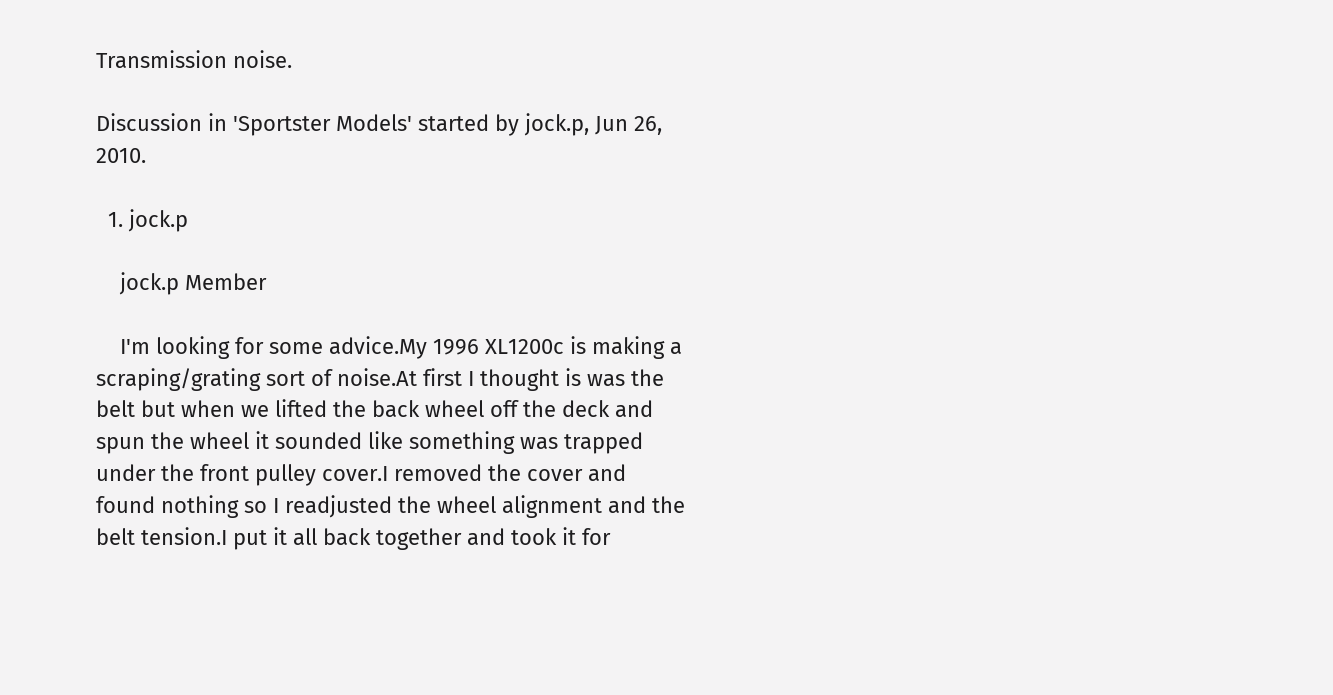Transmission noise.

Discussion in 'Sportster Models' started by jock.p, Jun 26, 2010.

  1. jock.p

    jock.p Member

    I'm looking for some advice.My 1996 XL1200c is making a scraping/grating sort of noise.At first I thought is was the belt but when we lifted the back wheel off the deck and spun the wheel it sounded like something was trapped under the front pulley cover.I removed the cover and found nothing so I readjusted the wheel alignment and the belt tension.I put it all back together and took it for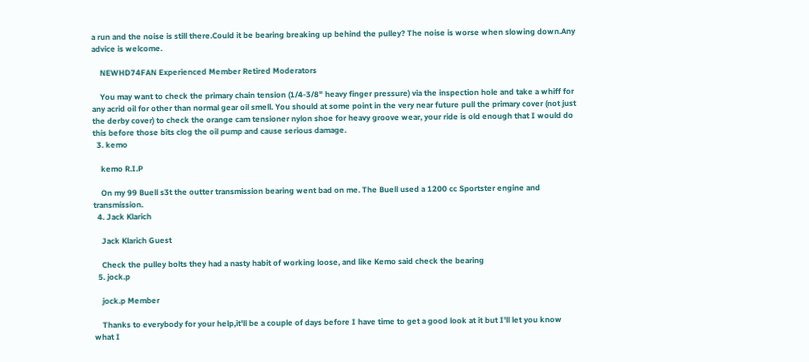a run and the noise is still there.Could it be bearing breaking up behind the pulley? The noise is worse when slowing down.Any advice is welcome.

    NEWHD74FAN Experienced Member Retired Moderators

    You may want to check the primary chain tension (1/4-3/8" heavy finger pressure) via the inspection hole and take a whiff for any acrid oil for other than normal gear oil smell. You should at some point in the very near future pull the primary cover (not just the derby cover) to check the orange cam tensioner nylon shoe for heavy groove wear, your ride is old enough that I would do this before those bits clog the oil pump and cause serious damage.
  3. kemo

    kemo R.I.P

    On my 99 Buell s3t the outter transmission bearing went bad on me. The Buell used a 1200 cc Sportster engine and transmission.
  4. Jack Klarich

    Jack Klarich Guest

    Check the pulley bolts they had a nasty habit of working loose, and like Kemo said check the bearing
  5. jock.p

    jock.p Member

    Thanks to everybody for your help,it'll be a couple of days before I have time to get a good look at it but I'll let you know what I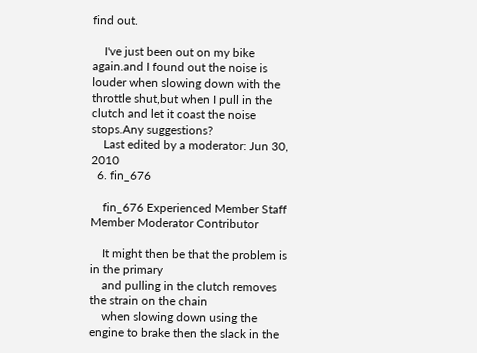find out.

    I've just been out on my bike again.and I found out the noise is louder when slowing down with the throttle shut,but when I pull in the clutch and let it coast the noise stops.Any suggestions?
    Last edited by a moderator: Jun 30, 2010
  6. fin_676

    fin_676 Experienced Member Staff Member Moderator Contributor

    It might then be that the problem is in the primary
    and pulling in the clutch removes the strain on the chain
    when slowing down using the engine to brake then the slack in the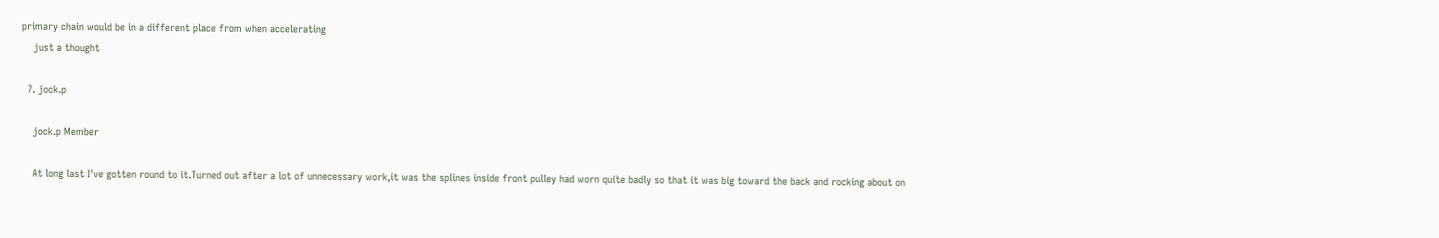primary chain would be in a different place from when accelerating
    just a thought

  7. jock.p

    jock.p Member

    At long last I've gotten round to it.Turned out after a lot of unnecessary work,it was the splines inside front pulley had worn quite badly so that it was big toward the back and rocking about on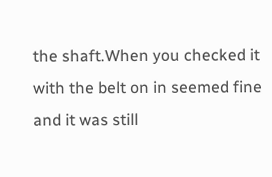the shaft.When you checked it with the belt on in seemed fine and it was still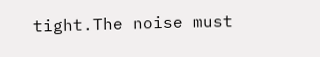tight.The noise must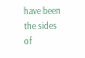have been the sides of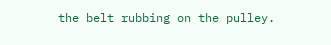the belt rubbing on the pulley.